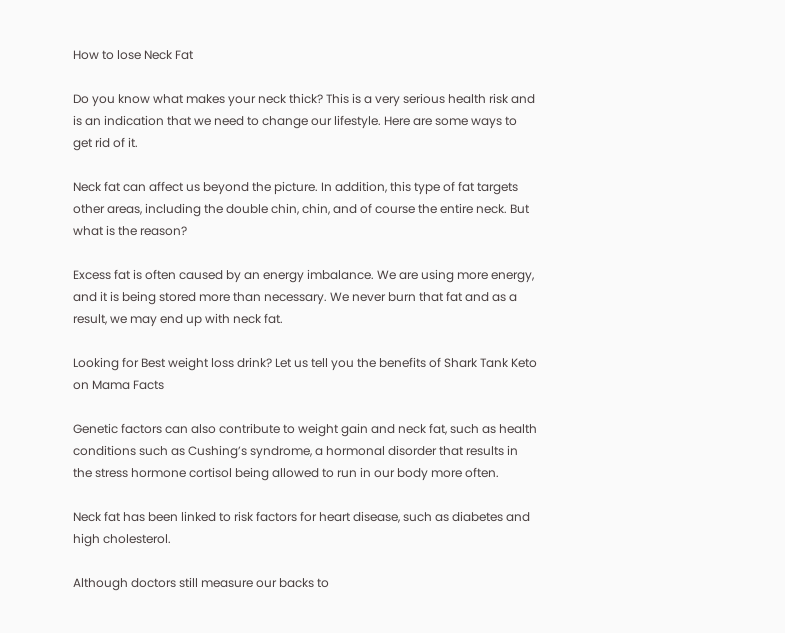How to lose Neck Fat

Do you know what makes your neck thick? This is a very serious health risk and is an indication that we need to change our lifestyle. Here are some ways to get rid of it.

Neck fat can affect us beyond the picture. In addition, this type of fat targets other areas, including the double chin, chin, and of course the entire neck. But what is the reason?

Excess fat is often caused by an energy imbalance. We are using more energy, and it is being stored more than necessary. We never burn that fat and as a result, we may end up with neck fat.

Looking for Best weight loss drink? Let us tell you the benefits of Shark Tank Keto on Mama Facts

Genetic factors can also contribute to weight gain and neck fat, such as health conditions such as Cushing’s syndrome, a hormonal disorder that results in the stress hormone cortisol being allowed to run in our body more often.

Neck fat has been linked to risk factors for heart disease, such as diabetes and high cholesterol.

Although doctors still measure our backs to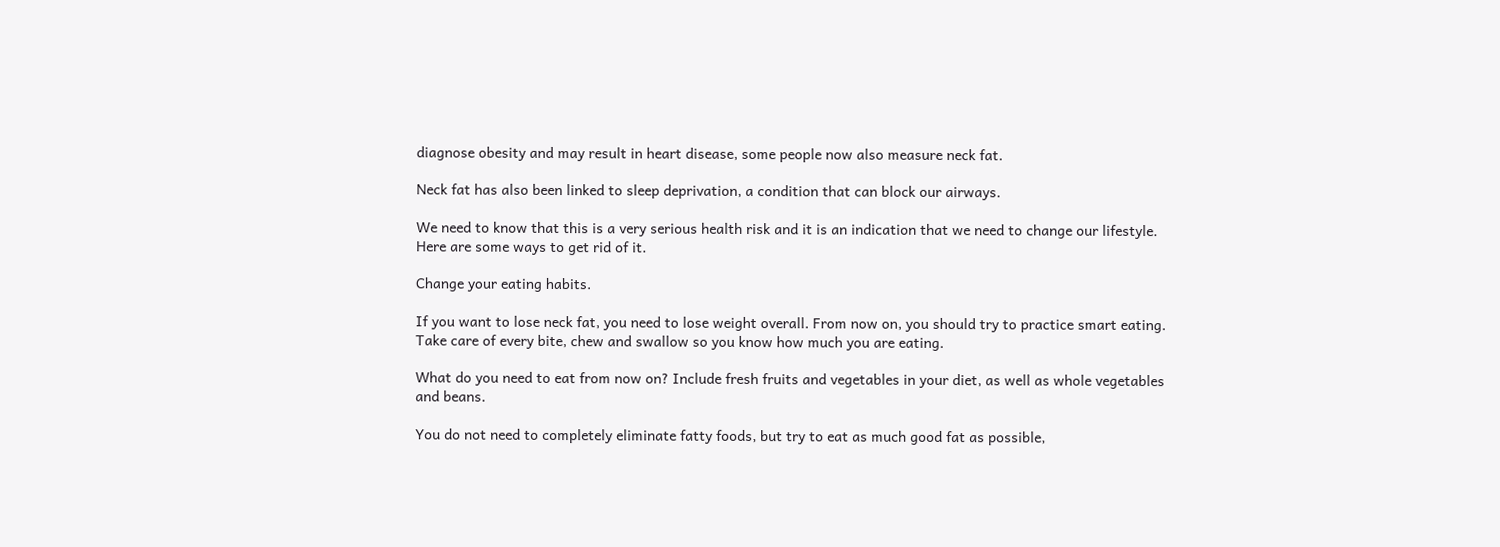diagnose obesity and may result in heart disease, some people now also measure neck fat.

Neck fat has also been linked to sleep deprivation, a condition that can block our airways.

We need to know that this is a very serious health risk and it is an indication that we need to change our lifestyle. Here are some ways to get rid of it.

Change your eating habits.

If you want to lose neck fat, you need to lose weight overall. From now on, you should try to practice smart eating. Take care of every bite, chew and swallow so you know how much you are eating.

What do you need to eat from now on? Include fresh fruits and vegetables in your diet, as well as whole vegetables and beans.

You do not need to completely eliminate fatty foods, but try to eat as much good fat as possible,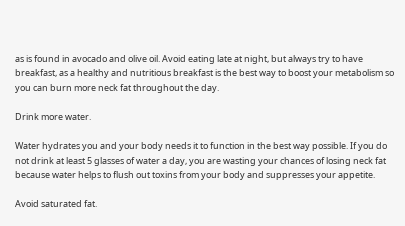as is found in avocado and olive oil. Avoid eating late at night, but always try to have breakfast, as a healthy and nutritious breakfast is the best way to boost your metabolism so you can burn more neck fat throughout the day.

Drink more water.

Water hydrates you and your body needs it to function in the best way possible. If you do not drink at least 5 glasses of water a day, you are wasting your chances of losing neck fat because water helps to flush out toxins from your body and suppresses your appetite.

Avoid saturated fat.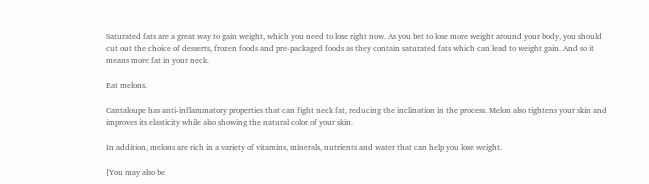Saturated fats are a great way to gain weight, which you need to lose right now. As you bet to lose more weight around your body, you should cut out the choice of desserts, frozen foods and pre-packaged foods as they contain saturated fats which can lead to weight gain. And so it means more fat in your neck.

Eat melons.

Cantaloupe has anti-inflammatory properties that can fight neck fat, reducing the inclination in the process. Melon also tightens your skin and improves its elasticity while also showing the natural color of your skin.

In addition, melons are rich in a variety of vitamins, minerals, nutrients and water that can help you lose weight.

[You may also be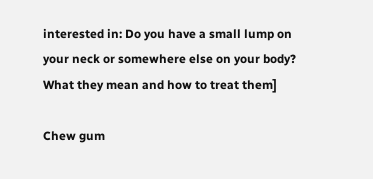interested in: Do you have a small lump on your neck or somewhere else on your body? What they mean and how to treat them]

Chew gum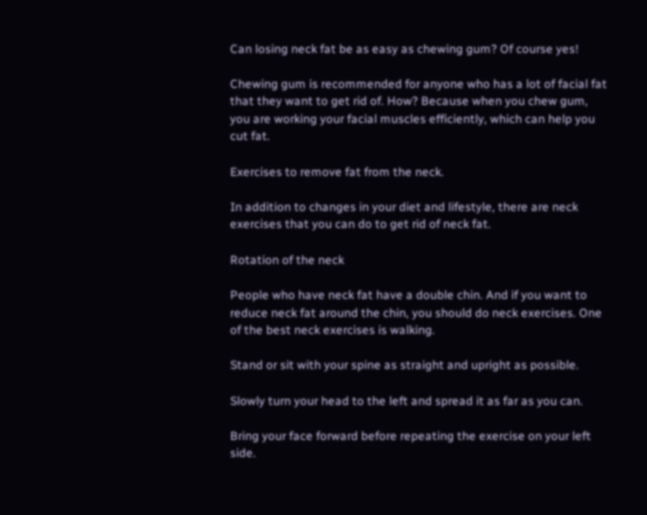Can losing neck fat be as easy as chewing gum? Of course yes!

Chewing gum is recommended for anyone who has a lot of facial fat that they want to get rid of. How? Because when you chew gum, you are working your facial muscles efficiently, which can help you cut fat.

Exercises to remove fat from the neck.

In addition to changes in your diet and lifestyle, there are neck exercises that you can do to get rid of neck fat.

Rotation of the neck

People who have neck fat have a double chin. And if you want to reduce neck fat around the chin, you should do neck exercises. One of the best neck exercises is walking.

Stand or sit with your spine as straight and upright as possible.

Slowly turn your head to the left and spread it as far as you can.

Bring your face forward before repeating the exercise on your left side.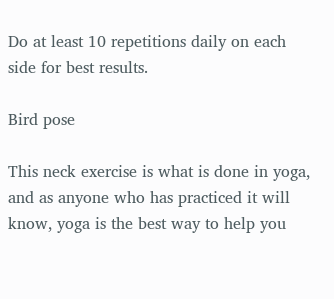Do at least 10 repetitions daily on each side for best results.

Bird pose

This neck exercise is what is done in yoga, and as anyone who has practiced it will know, yoga is the best way to help you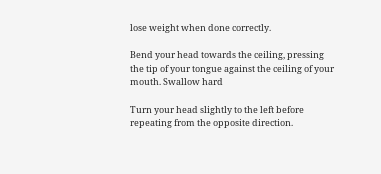lose weight when done correctly.

Bend your head towards the ceiling, pressing the tip of your tongue against the ceiling of your mouth. Swallow hard

Turn your head slightly to the left before repeating from the opposite direction.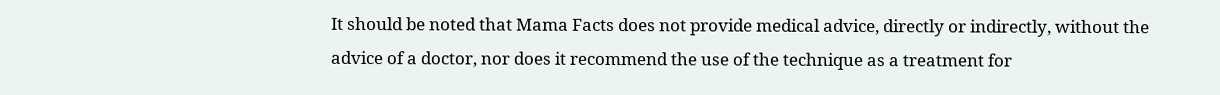It should be noted that Mama Facts does not provide medical advice, directly or indirectly, without the advice of a doctor, nor does it recommend the use of the technique as a treatment for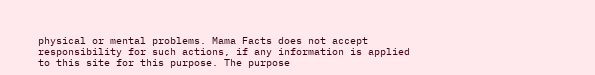physical or mental problems. Mama Facts does not accept responsibility for such actions, if any information is applied to this site for this purpose. The purpose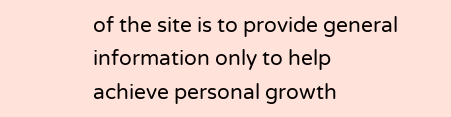of the site is to provide general information only to help achieve personal growth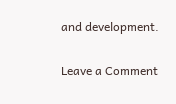and development.

Leave a Comment